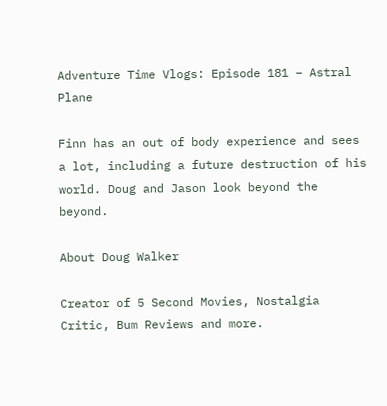Adventure Time Vlogs: Episode 181 – Astral Plane

Finn has an out of body experience and sees a lot, including a future destruction of his world. Doug and Jason look beyond the beyond.

About Doug Walker

Creator of 5 Second Movies, Nostalgia Critic, Bum Reviews and more.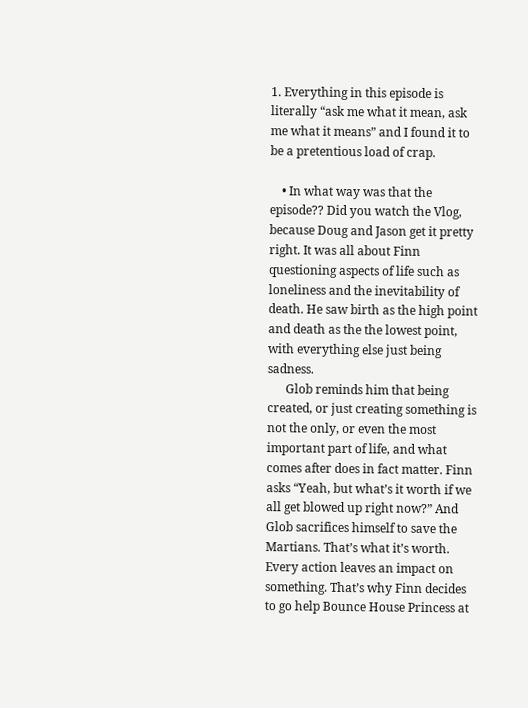1. Everything in this episode is literally “ask me what it mean, ask me what it means” and I found it to be a pretentious load of crap.

    • In what way was that the episode?? Did you watch the Vlog, because Doug and Jason get it pretty right. It was all about Finn questioning aspects of life such as loneliness and the inevitability of death. He saw birth as the high point and death as the the lowest point, with everything else just being sadness.
      Glob reminds him that being created, or just creating something is not the only, or even the most important part of life, and what comes after does in fact matter. Finn asks “Yeah, but what’s it worth if we all get blowed up right now?” And Glob sacrifices himself to save the Martians. That’s what it’s worth. Every action leaves an impact on something. That’s why Finn decides to go help Bounce House Princess at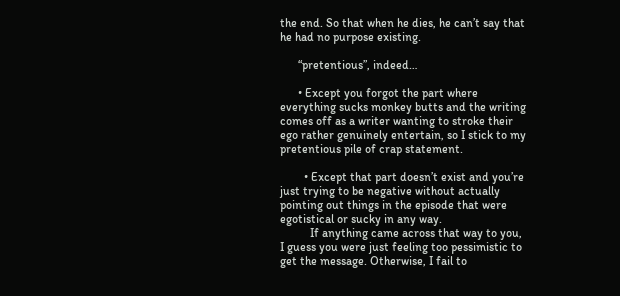the end. So that when he dies, he can’t say that he had no purpose existing.

      “pretentious”, indeed…

      • Except you forgot the part where everything sucks monkey butts and the writing comes off as a writer wanting to stroke their ego rather genuinely entertain, so I stick to my pretentious pile of crap statement.

        • Except that part doesn’t exist and you’re just trying to be negative without actually pointing out things in the episode that were egotistical or sucky in any way.
          If anything came across that way to you, I guess you were just feeling too pessimistic to get the message. Otherwise, I fail to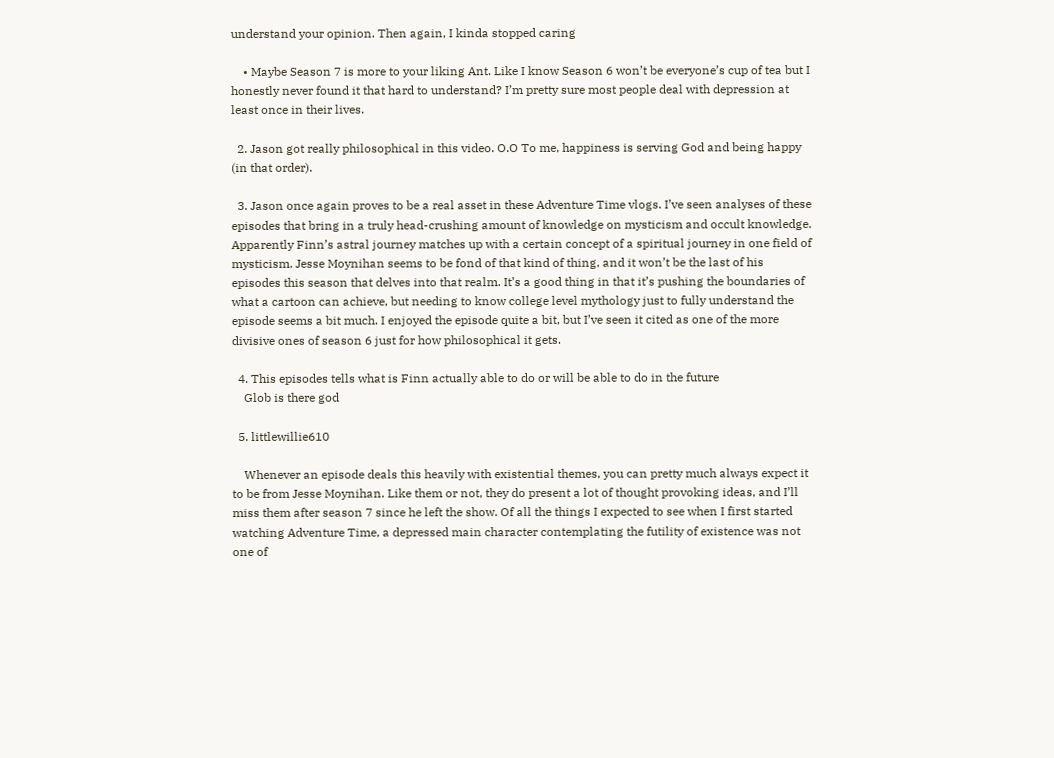understand your opinion. Then again, I kinda stopped caring

    • Maybe Season 7 is more to your liking Ant. Like I know Season 6 won’t be everyone’s cup of tea but I honestly never found it that hard to understand? I’m pretty sure most people deal with depression at least once in their lives.

  2. Jason got really philosophical in this video. O.O To me, happiness is serving God and being happy (in that order).

  3. Jason once again proves to be a real asset in these Adventure Time vlogs. I’ve seen analyses of these episodes that bring in a truly head-crushing amount of knowledge on mysticism and occult knowledge. Apparently Finn’s astral journey matches up with a certain concept of a spiritual journey in one field of mysticism. Jesse Moynihan seems to be fond of that kind of thing, and it won’t be the last of his episodes this season that delves into that realm. It’s a good thing in that it’s pushing the boundaries of what a cartoon can achieve, but needing to know college level mythology just to fully understand the episode seems a bit much. I enjoyed the episode quite a bit, but I’ve seen it cited as one of the more divisive ones of season 6 just for how philosophical it gets.

  4. This episodes tells what is Finn actually able to do or will be able to do in the future
    Glob is there god

  5. littlewillie610

    Whenever an episode deals this heavily with existential themes, you can pretty much always expect it to be from Jesse Moynihan. Like them or not, they do present a lot of thought provoking ideas, and I’ll miss them after season 7 since he left the show. Of all the things I expected to see when I first started watching Adventure Time, a depressed main character contemplating the futility of existence was not one of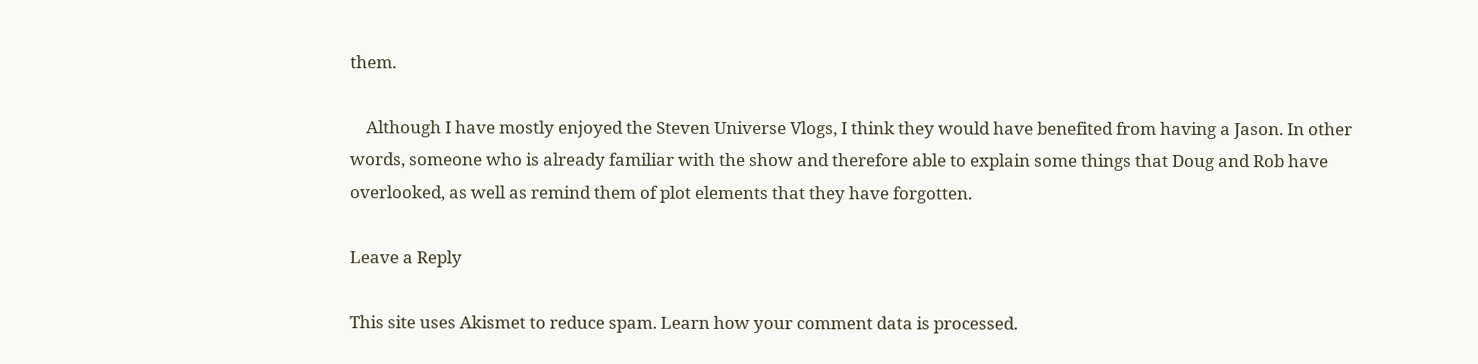them.

    Although I have mostly enjoyed the Steven Universe Vlogs, I think they would have benefited from having a Jason. In other words, someone who is already familiar with the show and therefore able to explain some things that Doug and Rob have overlooked, as well as remind them of plot elements that they have forgotten.

Leave a Reply

This site uses Akismet to reduce spam. Learn how your comment data is processed.